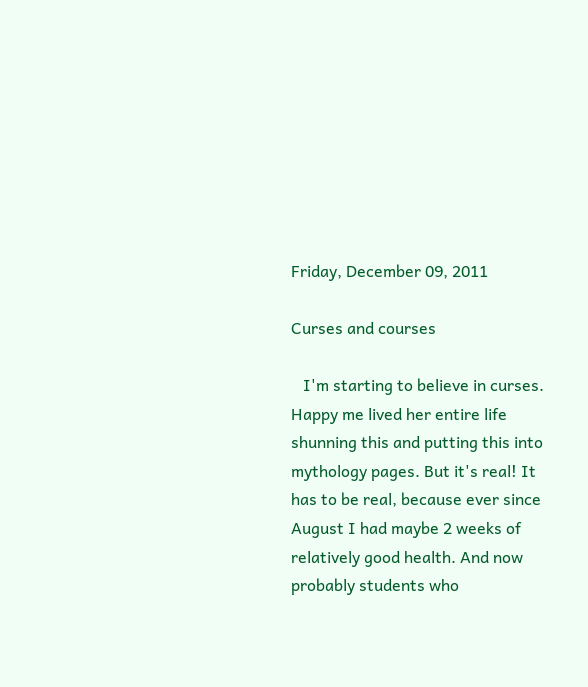Friday, December 09, 2011

Curses and courses

   I'm starting to believe in curses. Happy me lived her entire life shunning this and putting this into mythology pages. But it's real! It has to be real, because ever since August I had maybe 2 weeks of relatively good health. And now probably students who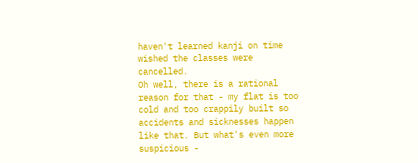haven't learned kanji on time wished the classes were cancelled.
Oh well, there is a rational reason for that - my flat is too cold and too crappily built so accidents and sicknesses happen like that. But what's even more suspicious -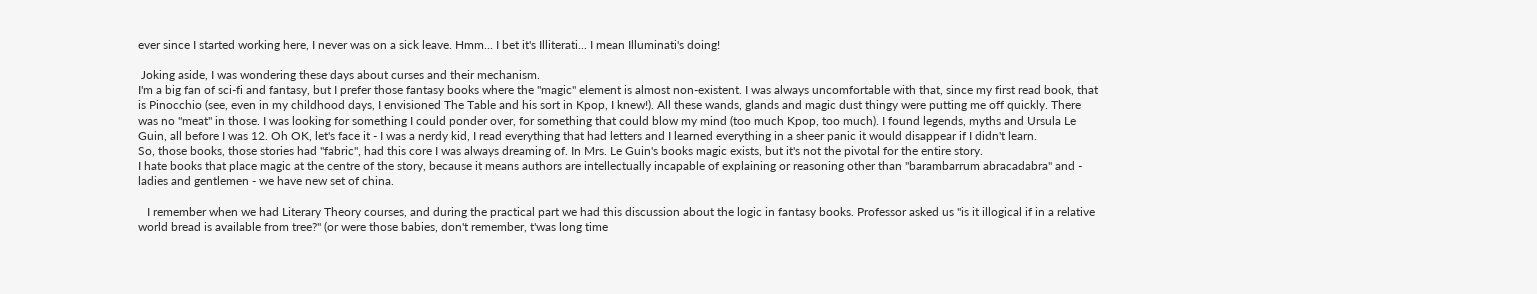ever since I started working here, I never was on a sick leave. Hmm... I bet it's Illiterati... I mean Illuminati's doing!

 Joking aside, I was wondering these days about curses and their mechanism.
I'm a big fan of sci-fi and fantasy, but I prefer those fantasy books where the "magic" element is almost non-existent. I was always uncomfortable with that, since my first read book, that is Pinocchio (see, even in my childhood days, I envisioned The Table and his sort in Kpop, I knew!). All these wands, glands and magic dust thingy were putting me off quickly. There was no "meat" in those. I was looking for something I could ponder over, for something that could blow my mind (too much Kpop, too much). I found legends, myths and Ursula Le Guin, all before I was 12. Oh OK, let's face it - I was a nerdy kid, I read everything that had letters and I learned everything in a sheer panic it would disappear if I didn't learn.
So, those books, those stories had "fabric", had this core I was always dreaming of. In Mrs. Le Guin's books magic exists, but it's not the pivotal for the entire story.
I hate books that place magic at the centre of the story, because it means authors are intellectually incapable of explaining or reasoning other than "barambarrum abracadabra" and - ladies and gentlemen - we have new set of china.

   I remember when we had Literary Theory courses, and during the practical part we had this discussion about the logic in fantasy books. Professor asked us "is it illogical if in a relative world bread is available from tree?" (or were those babies, don't remember, t'was long time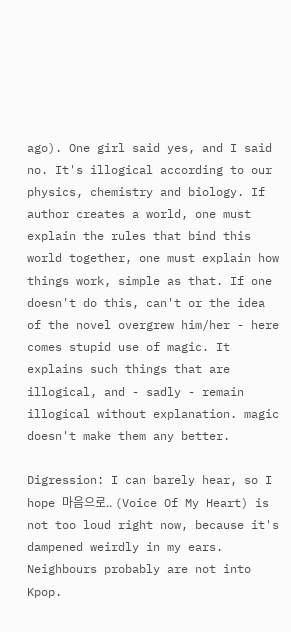ago). One girl said yes, and I said no. It's illogical according to our physics, chemistry and biology. If author creates a world, one must explain the rules that bind this world together, one must explain how things work, simple as that. If one doesn't do this, can't or the idea of the novel overgrew him/her - here comes stupid use of magic. It explains such things that are illogical, and - sadly - remain illogical without explanation. magic doesn't make them any better.

Digression: I can barely hear, so I hope 마음으로.. (Voice Of My Heart) is not too loud right now, because it's dampened weirdly in my ears. Neighbours probably are not into Kpop.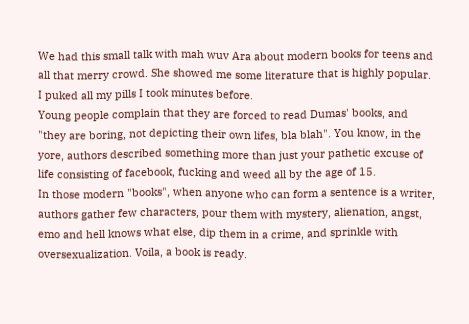We had this small talk with mah wuv Ara about modern books for teens and all that merry crowd. She showed me some literature that is highly popular. I puked all my pills I took minutes before.
Young people complain that they are forced to read Dumas' books, and "they are boring, not depicting their own lifes, bla blah". You know, in the yore, authors described something more than just your pathetic excuse of life consisting of facebook, fucking and weed all by the age of 15.
In those modern "books", when anyone who can form a sentence is a writer, authors gather few characters, pour them with mystery, alienation, angst, emo and hell knows what else, dip them in a crime, and sprinkle with oversexualization. Voila, a book is ready.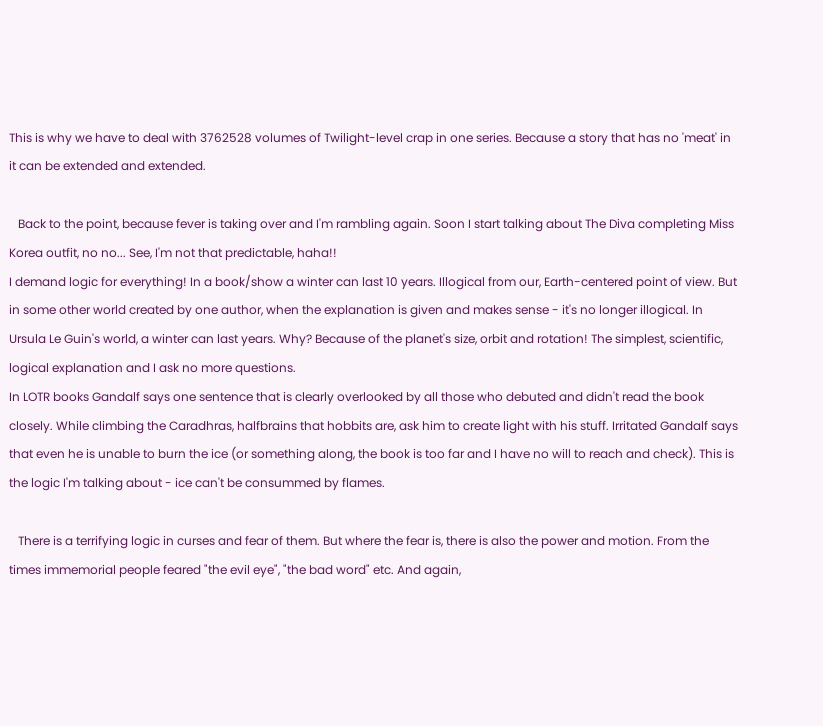This is why we have to deal with 3762528 volumes of Twilight-level crap in one series. Because a story that has no 'meat' in it can be extended and extended.

   Back to the point, because fever is taking over and I'm rambling again. Soon I start talking about The Diva completing Miss Korea outfit, no no... See, I'm not that predictable, haha!!
I demand logic for everything! In a book/show a winter can last 10 years. Illogical from our, Earth-centered point of view. But in some other world created by one author, when the explanation is given and makes sense - it's no longer illogical. In Ursula Le Guin's world, a winter can last years. Why? Because of the planet's size, orbit and rotation! The simplest, scientific, logical explanation and I ask no more questions.
In LOTR books Gandalf says one sentence that is clearly overlooked by all those who debuted and didn't read the book closely. While climbing the Caradhras, halfbrains that hobbits are, ask him to create light with his stuff. Irritated Gandalf says that even he is unable to burn the ice (or something along, the book is too far and I have no will to reach and check). This is the logic I'm talking about - ice can't be consummed by flames.

   There is a terrifying logic in curses and fear of them. But where the fear is, there is also the power and motion. From the times immemorial people feared "the evil eye", "the bad word" etc. And again,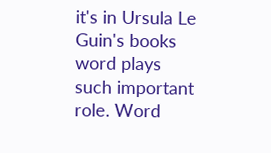it's in Ursula Le Guin's books word plays such important role. Word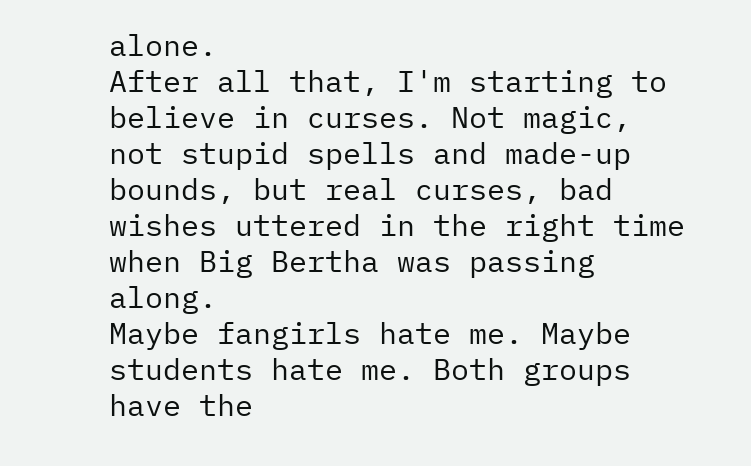alone.
After all that, I'm starting to believe in curses. Not magic, not stupid spells and made-up bounds, but real curses, bad wishes uttered in the right time when Big Bertha was passing along.
Maybe fangirls hate me. Maybe students hate me. Both groups have the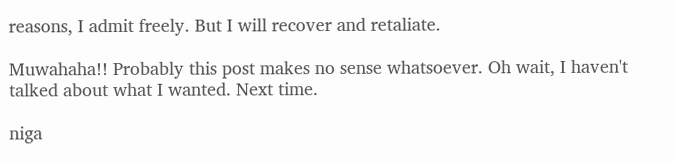reasons, I admit freely. But I will recover and retaliate.

Muwahaha!! Probably this post makes no sense whatsoever. Oh wait, I haven't talked about what I wanted. Next time.

niga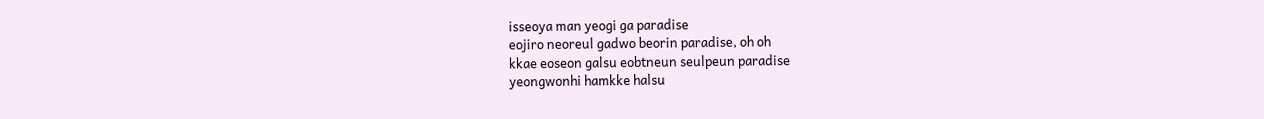isseoya man yeogi ga paradise
eojiro neoreul gadwo beorin paradise, oh oh
kkae eoseon galsu eobtneun seulpeun paradise
yeongwonhi hamkke halsu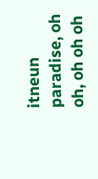itneun paradise, oh oh, oh oh oh